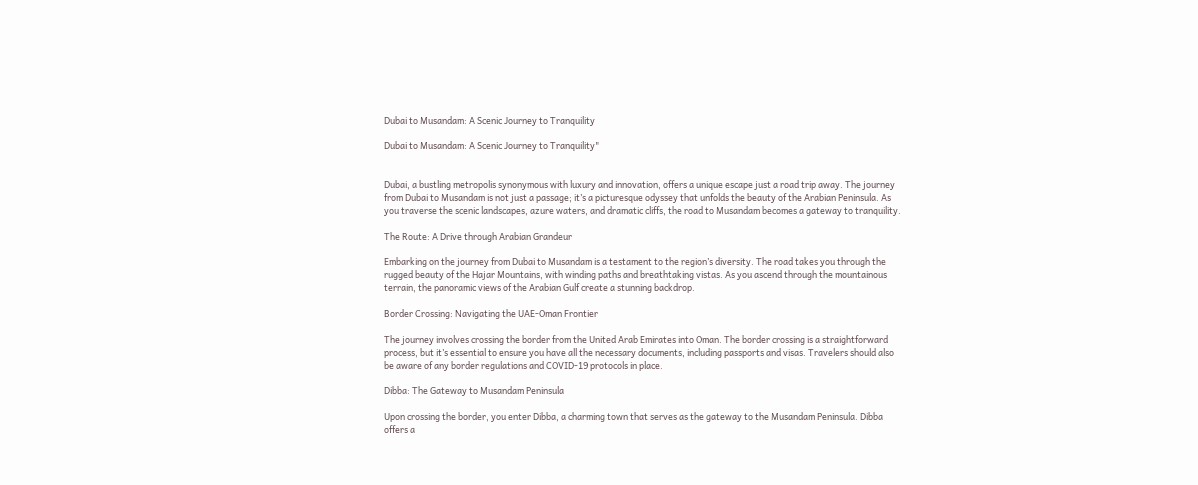Dubai to Musandam: A Scenic Journey to Tranquility

Dubai to Musandam: A Scenic Journey to Tranquility"


Dubai, a bustling metropolis synonymous with luxury and innovation, offers a unique escape just a road trip away. The journey from Dubai to Musandam is not just a passage; it’s a picturesque odyssey that unfolds the beauty of the Arabian Peninsula. As you traverse the scenic landscapes, azure waters, and dramatic cliffs, the road to Musandam becomes a gateway to tranquility.

The Route: A Drive through Arabian Grandeur

Embarking on the journey from Dubai to Musandam is a testament to the region’s diversity. The road takes you through the rugged beauty of the Hajar Mountains, with winding paths and breathtaking vistas. As you ascend through the mountainous terrain, the panoramic views of the Arabian Gulf create a stunning backdrop.

Border Crossing: Navigating the UAE-Oman Frontier

The journey involves crossing the border from the United Arab Emirates into Oman. The border crossing is a straightforward process, but it’s essential to ensure you have all the necessary documents, including passports and visas. Travelers should also be aware of any border regulations and COVID-19 protocols in place.

Dibba: The Gateway to Musandam Peninsula

Upon crossing the border, you enter Dibba, a charming town that serves as the gateway to the Musandam Peninsula. Dibba offers a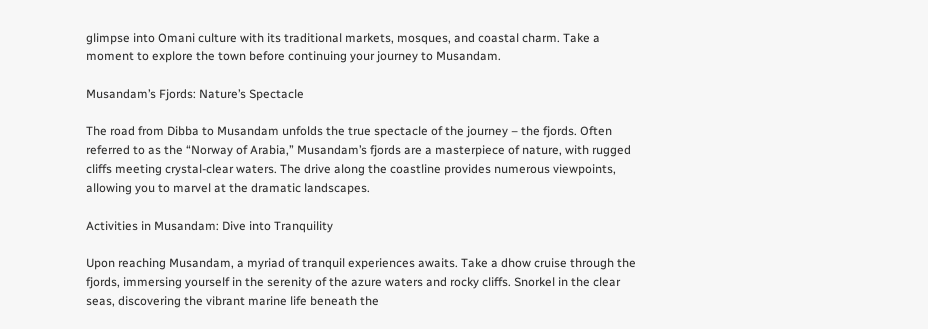glimpse into Omani culture with its traditional markets, mosques, and coastal charm. Take a moment to explore the town before continuing your journey to Musandam.

Musandam’s Fjords: Nature’s Spectacle

The road from Dibba to Musandam unfolds the true spectacle of the journey – the fjords. Often referred to as the “Norway of Arabia,” Musandam’s fjords are a masterpiece of nature, with rugged cliffs meeting crystal-clear waters. The drive along the coastline provides numerous viewpoints, allowing you to marvel at the dramatic landscapes.

Activities in Musandam: Dive into Tranquility

Upon reaching Musandam, a myriad of tranquil experiences awaits. Take a dhow cruise through the fjords, immersing yourself in the serenity of the azure waters and rocky cliffs. Snorkel in the clear seas, discovering the vibrant marine life beneath the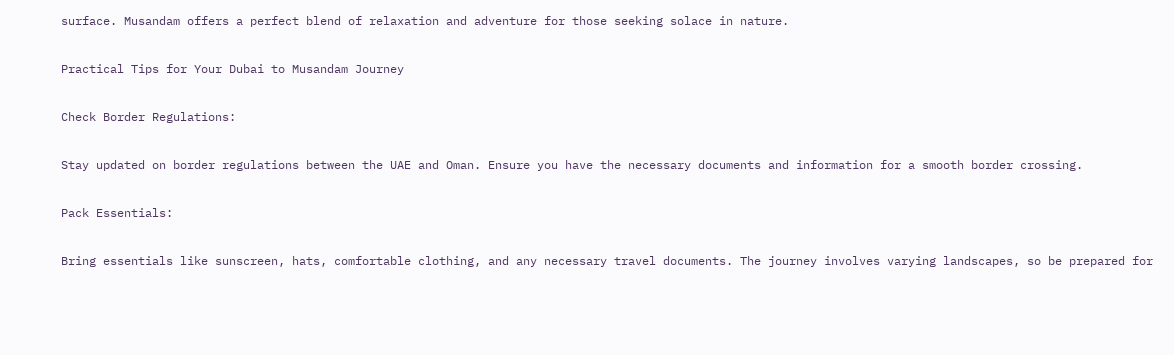surface. Musandam offers a perfect blend of relaxation and adventure for those seeking solace in nature.

Practical Tips for Your Dubai to Musandam Journey

Check Border Regulations:

Stay updated on border regulations between the UAE and Oman. Ensure you have the necessary documents and information for a smooth border crossing.

Pack Essentials:

Bring essentials like sunscreen, hats, comfortable clothing, and any necessary travel documents. The journey involves varying landscapes, so be prepared for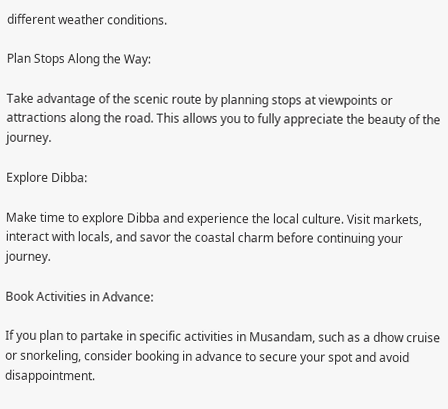different weather conditions.

Plan Stops Along the Way:

Take advantage of the scenic route by planning stops at viewpoints or attractions along the road. This allows you to fully appreciate the beauty of the journey.

Explore Dibba:

Make time to explore Dibba and experience the local culture. Visit markets, interact with locals, and savor the coastal charm before continuing your journey.

Book Activities in Advance:

If you plan to partake in specific activities in Musandam, such as a dhow cruise or snorkeling, consider booking in advance to secure your spot and avoid disappointment.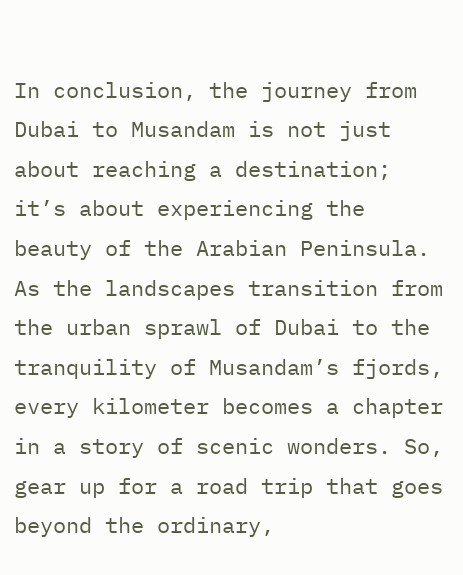In conclusion, the journey from Dubai to Musandam is not just about reaching a destination; it’s about experiencing the beauty of the Arabian Peninsula. As the landscapes transition from the urban sprawl of Dubai to the tranquility of Musandam’s fjords, every kilometer becomes a chapter in a story of scenic wonders. So, gear up for a road trip that goes beyond the ordinary,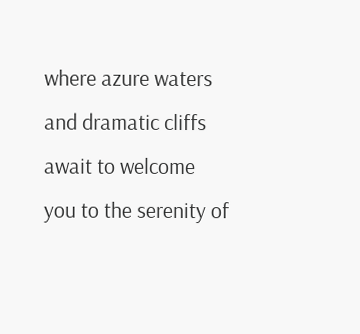where azure waters and dramatic cliffs await to welcome you to the serenity of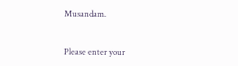Musandam.


Please enter your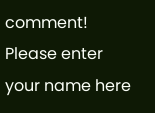comment!
Please enter your name here